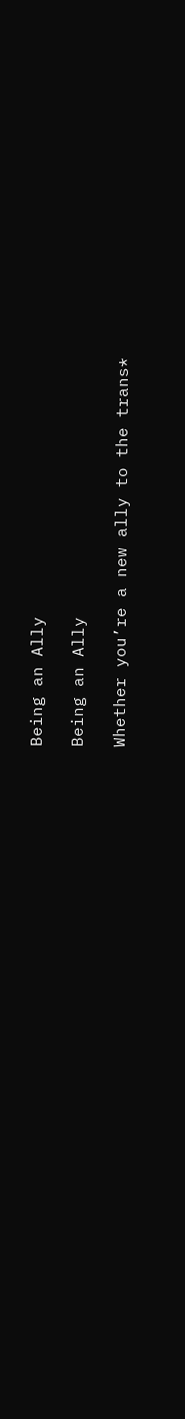Being an Ally

Being an Ally

Whether you’re a new ally to the trans*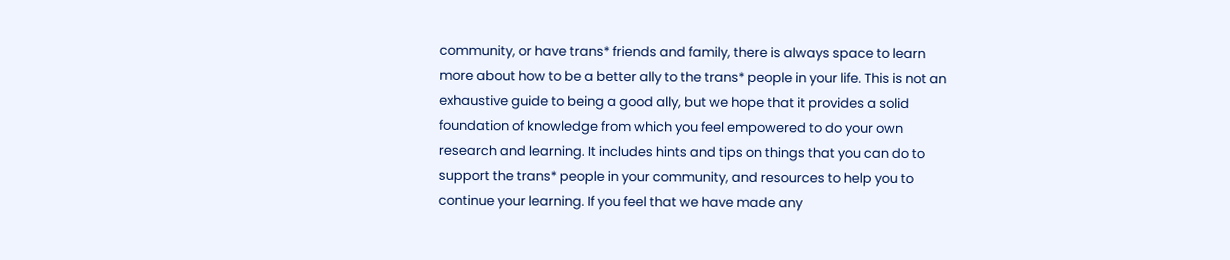community, or have trans* friends and family, there is always space to learn more about how to be a better ally to the trans* people in your life. This is not an exhaustive guide to being a good ally, but we hope that it provides a solid foundation of knowledge from which you feel empowered to do your own research and learning. It includes hints and tips on things that you can do to support the trans* people in your community, and resources to help you to continue your learning. If you feel that we have made any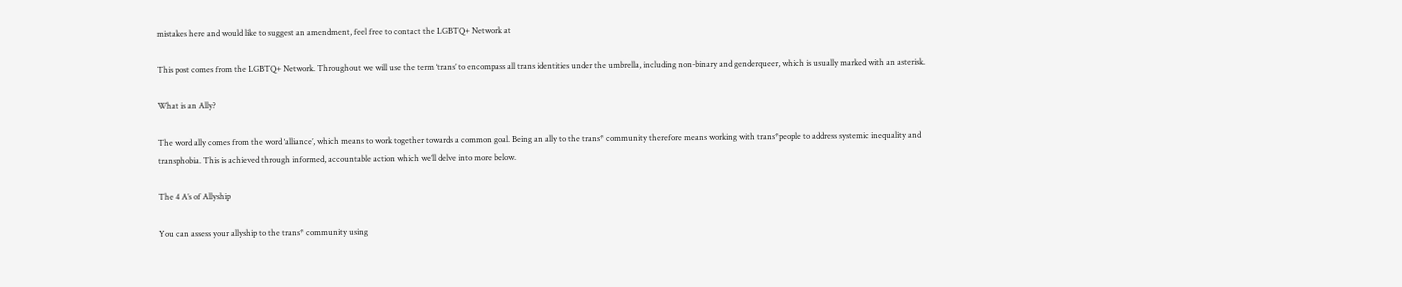mistakes here and would like to suggest an amendment, feel free to contact the LGBTQ+ Network at

This post comes from the LGBTQ+ Network. Throughout we will use the term ‘trans’ to encompass all trans identities under the umbrella, including non-binary and genderqueer, which is usually marked with an asterisk.

What is an Ally?

The word ally comes from the word ‘alliance’, which means to work together towards a common goal. Being an ally to the trans* community therefore means working with trans*people to address systemic inequality and transphobia. This is achieved through informed, accountable action which we’ll delve into more below.

The 4 A’s of Allyship

You can assess your allyship to the trans* community using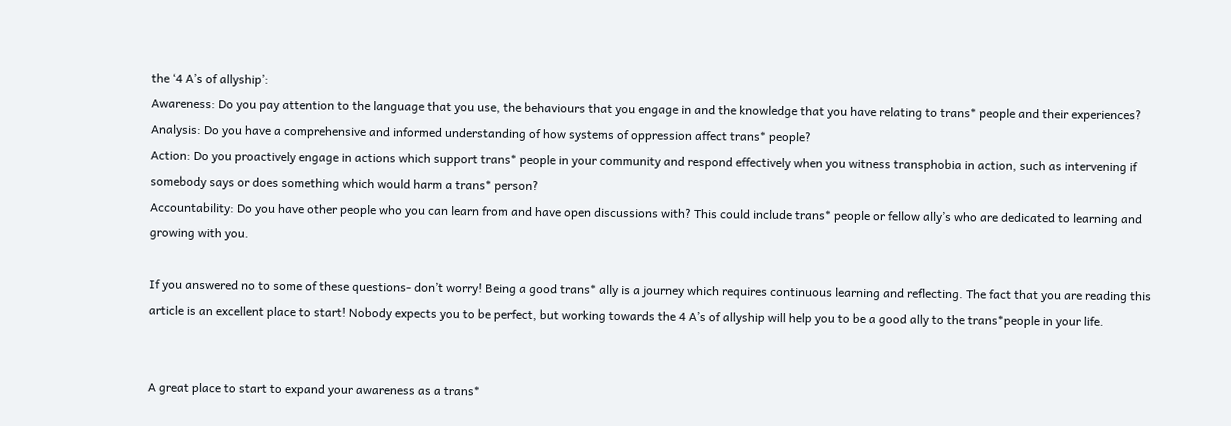the ‘4 A’s of allyship’:
Awareness: Do you pay attention to the language that you use, the behaviours that you engage in and the knowledge that you have relating to trans* people and their experiences?
Analysis: Do you have a comprehensive and informed understanding of how systems of oppression affect trans* people?
Action: Do you proactively engage in actions which support trans* people in your community and respond effectively when you witness transphobia in action, such as intervening if somebody says or does something which would harm a trans* person?
Accountability: Do you have other people who you can learn from and have open discussions with? This could include trans* people or fellow ally’s who are dedicated to learning and growing with you.

If you answered no to some of these questions- don’t worry! Being a good trans* ally is a journey which requires continuous learning and reflecting. The fact that you are reading this article is an excellent place to start! Nobody expects you to be perfect, but working towards the 4 A’s of allyship will help you to be a good ally to the trans*people in your life.


A great place to start to expand your awareness as a trans*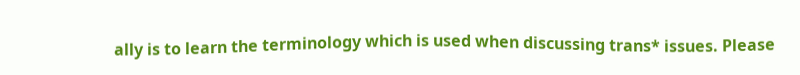ally is to learn the terminology which is used when discussing trans* issues. Please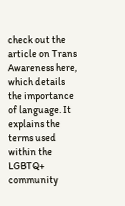check out the article on Trans Awareness here, which details the importance of language. It explains the terms used within the LGBTQ+ community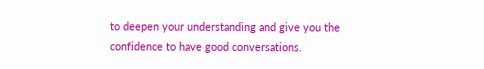to deepen your understanding and give you the confidence to have good conversations.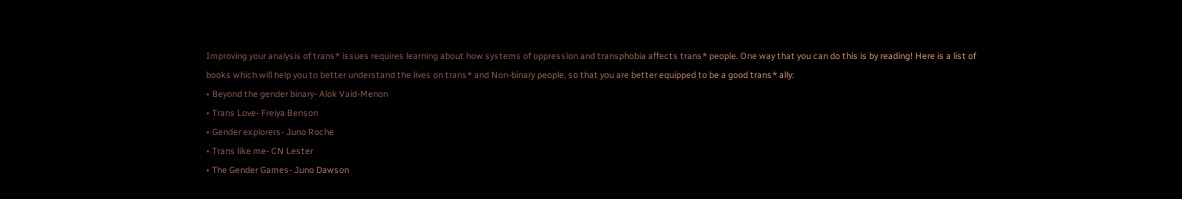Improving your analysis of trans* issues requires learning about how systems of oppression and transphobia affects trans* people. One way that you can do this is by reading! Here is a list of books which will help you to better understand the lives on trans* and Non-binary people, so that you are better equipped to be a good trans* ally:
• Beyond the gender binary- Alok Vaid-Menon
• Trans Love- Freiya Benson
• Gender explorers- Juno Roche
• Trans like me- CN Lester
• The Gender Games- Juno Dawson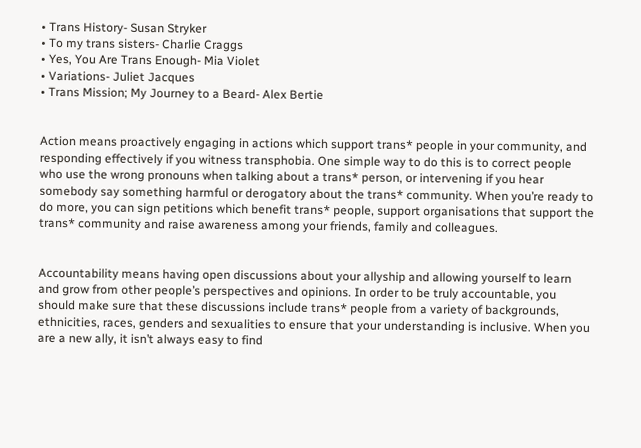• Trans History- Susan Stryker
• To my trans sisters- Charlie Craggs
• Yes, You Are Trans Enough- Mia Violet
• Variations- Juliet Jacques
• Trans Mission; My Journey to a Beard- Alex Bertie


Action means proactively engaging in actions which support trans* people in your community, and responding effectively if you witness transphobia. One simple way to do this is to correct people who use the wrong pronouns when talking about a trans* person, or intervening if you hear somebody say something harmful or derogatory about the trans* community. When you’re ready to do more, you can sign petitions which benefit trans* people, support organisations that support the trans* community and raise awareness among your friends, family and colleagues.


Accountability means having open discussions about your allyship and allowing yourself to learn and grow from other people’s perspectives and opinions. In order to be truly accountable, you should make sure that these discussions include trans* people from a variety of backgrounds, ethnicities, races, genders and sexualities to ensure that your understanding is inclusive. When you are a new ally, it isn’t always easy to find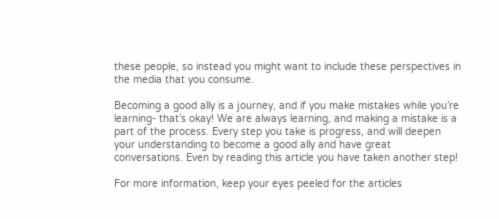these people, so instead you might want to include these perspectives in the media that you consume.

Becoming a good ally is a journey, and if you make mistakes while you’re learning- that’s okay! We are always learning, and making a mistake is a part of the process. Every step you take is progress, and will deepen your understanding to become a good ally and have great conversations. Even by reading this article you have taken another step!

For more information, keep your eyes peeled for the articles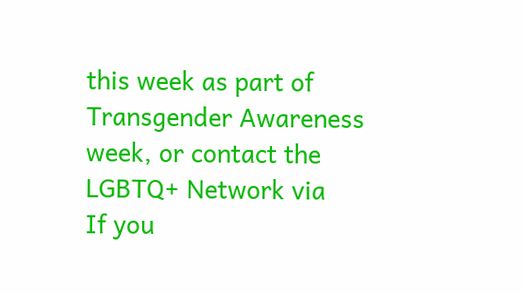this week as part of Transgender Awareness week, or contact the LGBTQ+ Network via
If you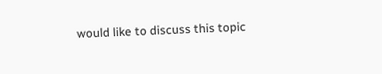would like to discuss this topic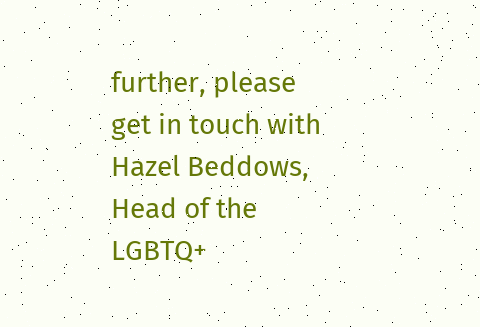further, please get in touch with Hazel Beddows, Head of the LGBTQ+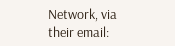Network, via their email: